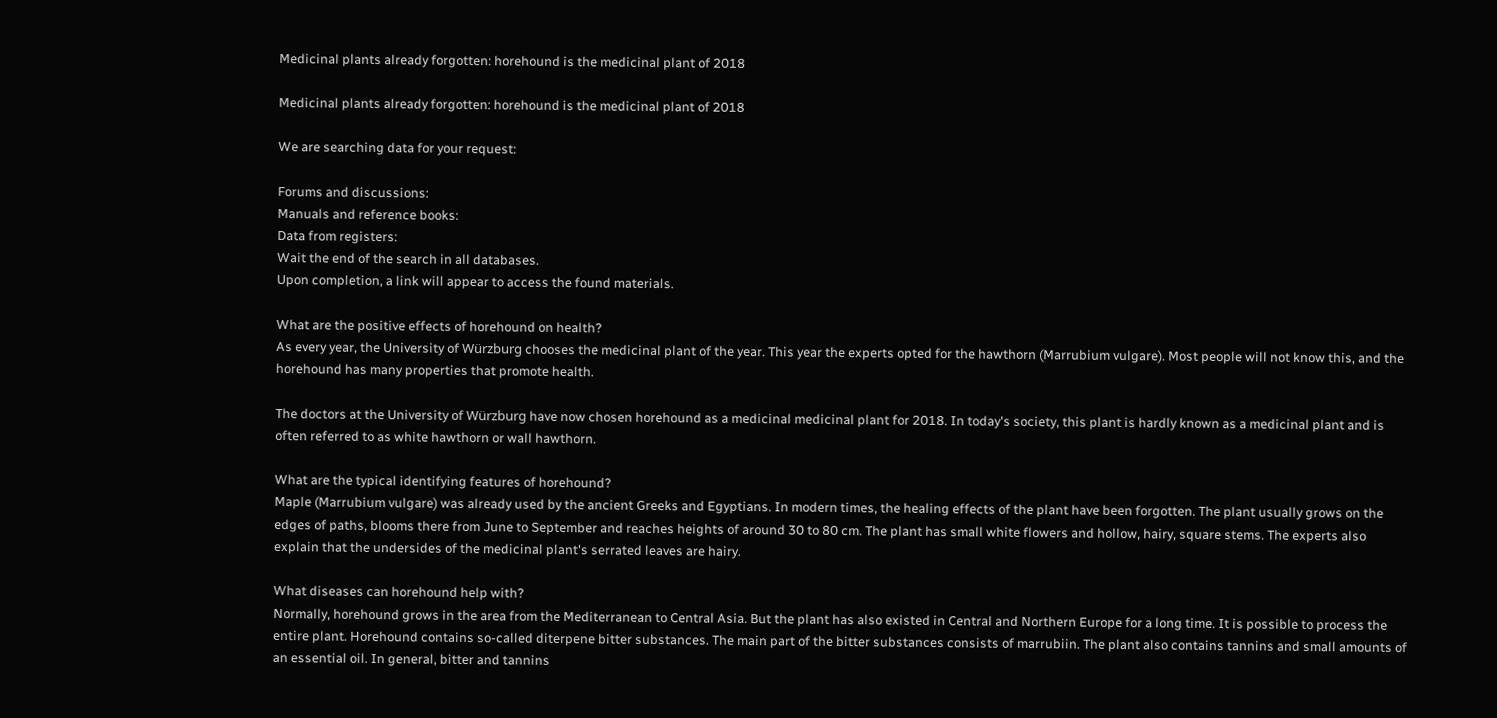Medicinal plants already forgotten: horehound is the medicinal plant of 2018

Medicinal plants already forgotten: horehound is the medicinal plant of 2018

We are searching data for your request:

Forums and discussions:
Manuals and reference books:
Data from registers:
Wait the end of the search in all databases.
Upon completion, a link will appear to access the found materials.

What are the positive effects of horehound on health?
As every year, the University of Würzburg chooses the medicinal plant of the year. This year the experts opted for the hawthorn (Marrubium vulgare). Most people will not know this, and the horehound has many properties that promote health.

The doctors at the University of Würzburg have now chosen horehound as a medicinal medicinal plant for 2018. In today's society, this plant is hardly known as a medicinal plant and is often referred to as white hawthorn or wall hawthorn.

What are the typical identifying features of horehound?
Maple (Marrubium vulgare) was already used by the ancient Greeks and Egyptians. In modern times, the healing effects of the plant have been forgotten. The plant usually grows on the edges of paths, blooms there from June to September and reaches heights of around 30 to 80 cm. The plant has small white flowers and hollow, hairy, square stems. The experts also explain that the undersides of the medicinal plant's serrated leaves are hairy.

What diseases can horehound help with?
Normally, horehound grows in the area from the Mediterranean to Central Asia. But the plant has also existed in Central and Northern Europe for a long time. It is possible to process the entire plant. Horehound contains so-called diterpene bitter substances. The main part of the bitter substances consists of marrubiin. The plant also contains tannins and small amounts of an essential oil. In general, bitter and tannins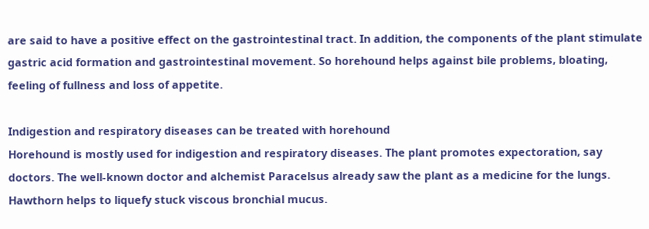are said to have a positive effect on the gastrointestinal tract. In addition, the components of the plant stimulate gastric acid formation and gastrointestinal movement. So horehound helps against bile problems, bloating, feeling of fullness and loss of appetite.

Indigestion and respiratory diseases can be treated with horehound
Horehound is mostly used for indigestion and respiratory diseases. The plant promotes expectoration, say doctors. The well-known doctor and alchemist Paracelsus already saw the plant as a medicine for the lungs. Hawthorn helps to liquefy stuck viscous bronchial mucus.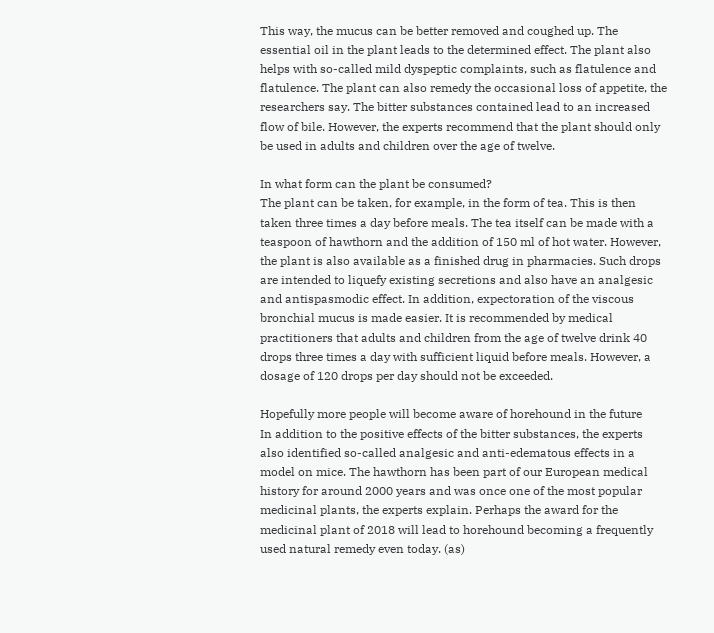This way, the mucus can be better removed and coughed up. The essential oil in the plant leads to the determined effect. The plant also helps with so-called mild dyspeptic complaints, such as flatulence and flatulence. The plant can also remedy the occasional loss of appetite, the researchers say. The bitter substances contained lead to an increased flow of bile. However, the experts recommend that the plant should only be used in adults and children over the age of twelve.

In what form can the plant be consumed?
The plant can be taken, for example, in the form of tea. This is then taken three times a day before meals. The tea itself can be made with a teaspoon of hawthorn and the addition of 150 ml of hot water. However, the plant is also available as a finished drug in pharmacies. Such drops are intended to liquefy existing secretions and also have an analgesic and antispasmodic effect. In addition, expectoration of the viscous bronchial mucus is made easier. It is recommended by medical practitioners that adults and children from the age of twelve drink 40 drops three times a day with sufficient liquid before meals. However, a dosage of 120 drops per day should not be exceeded.

Hopefully more people will become aware of horehound in the future
In addition to the positive effects of the bitter substances, the experts also identified so-called analgesic and anti-edematous effects in a model on mice. The hawthorn has been part of our European medical history for around 2000 years and was once one of the most popular medicinal plants, the experts explain. Perhaps the award for the medicinal plant of 2018 will lead to horehound becoming a frequently used natural remedy even today. (as)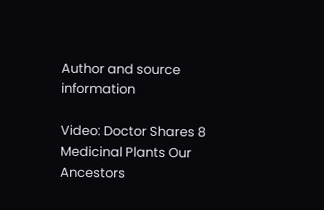Author and source information

Video: Doctor Shares 8 Medicinal Plants Our Ancestors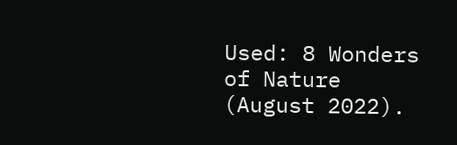Used: 8 Wonders of Nature (August 2022).